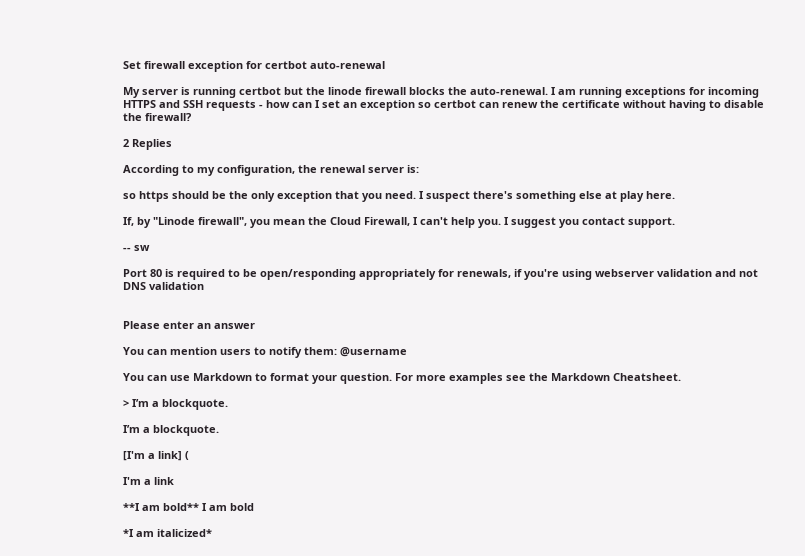Set firewall exception for certbot auto-renewal

My server is running certbot but the linode firewall blocks the auto-renewal. I am running exceptions for incoming HTTPS and SSH requests - how can I set an exception so certbot can renew the certificate without having to disable the firewall?

2 Replies

According to my configuration, the renewal server is:

so https should be the only exception that you need. I suspect there's something else at play here.

If, by "Linode firewall", you mean the Cloud Firewall, I can't help you. I suggest you contact support.

-- sw

Port 80 is required to be open/responding appropriately for renewals, if you're using webserver validation and not DNS validation


Please enter an answer

You can mention users to notify them: @username

You can use Markdown to format your question. For more examples see the Markdown Cheatsheet.

> I’m a blockquote.

I’m a blockquote.

[I'm a link] (

I'm a link

**I am bold** I am bold

*I am italicized*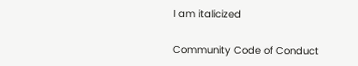I am italicized

Community Code of Conduct